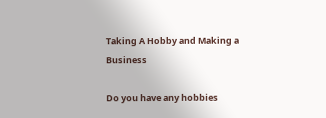Taking A Hobby and Making a Business

Do you have any hobbies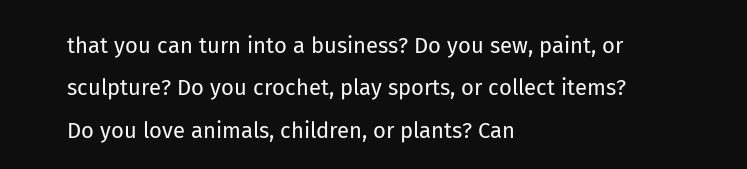that you can turn into a business? Do you sew, paint, or sculpture? Do you crochet, play sports, or collect items? Do you love animals, children, or plants? Can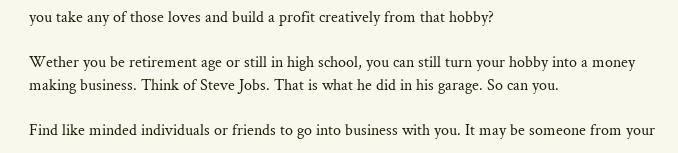you take any of those loves and build a profit creatively from that hobby?

Wether you be retirement age or still in high school, you can still turn your hobby into a money making business. Think of Steve Jobs. That is what he did in his garage. So can you.

Find like minded individuals or friends to go into business with you. It may be someone from your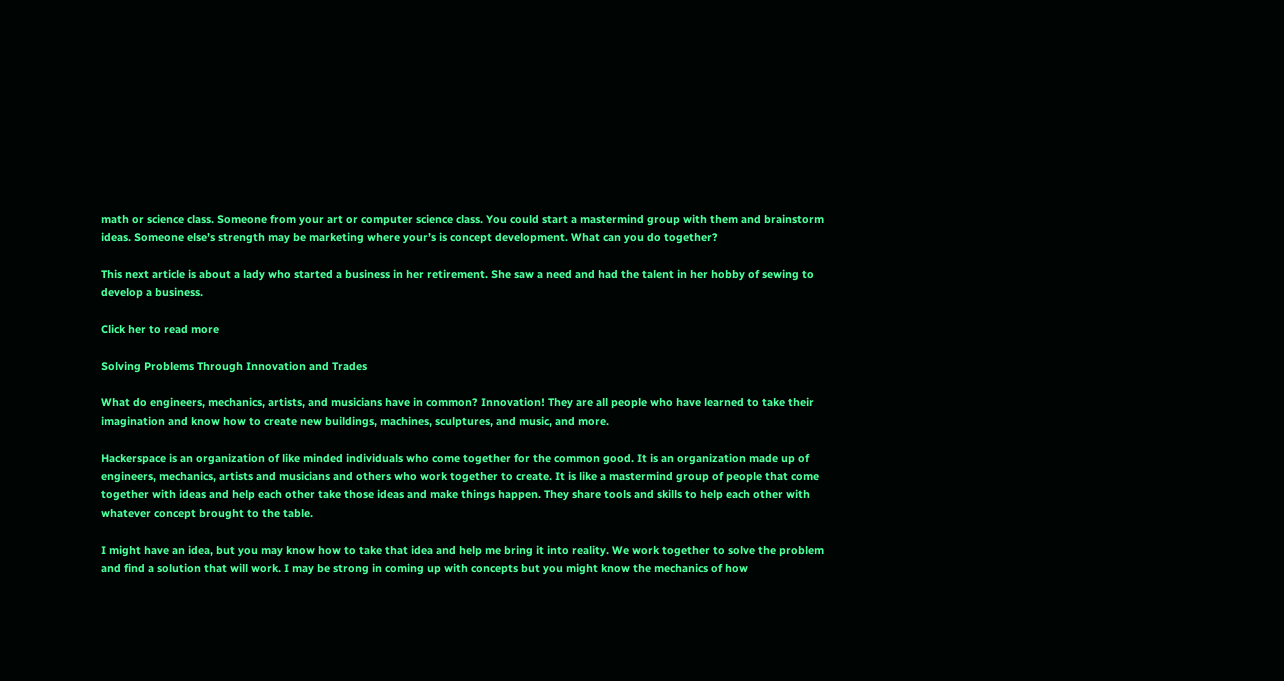math or science class. Someone from your art or computer science class. You could start a mastermind group with them and brainstorm ideas. Someone else’s strength may be marketing where your’s is concept development. What can you do together?

This next article is about a lady who started a business in her retirement. She saw a need and had the talent in her hobby of sewing to develop a business.

Click her to read more

Solving Problems Through Innovation and Trades

What do engineers, mechanics, artists, and musicians have in common? Innovation! They are all people who have learned to take their imagination and know how to create new buildings, machines, sculptures, and music, and more.

Hackerspace is an organization of like minded individuals who come together for the common good. It is an organization made up of engineers, mechanics, artists and musicians and others who work together to create. It is like a mastermind group of people that come together with ideas and help each other take those ideas and make things happen. They share tools and skills to help each other with whatever concept brought to the table.

I might have an idea, but you may know how to take that idea and help me bring it into reality. We work together to solve the problem and find a solution that will work. I may be strong in coming up with concepts but you might know the mechanics of how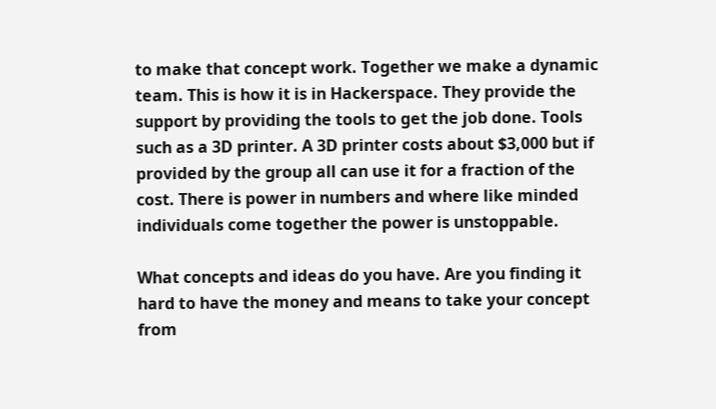to make that concept work. Together we make a dynamic team. This is how it is in Hackerspace. They provide the support by providing the tools to get the job done. Tools such as a 3D printer. A 3D printer costs about $3,000 but if provided by the group all can use it for a fraction of the cost. There is power in numbers and where like minded individuals come together the power is unstoppable.

What concepts and ideas do you have. Are you finding it hard to have the money and means to take your concept from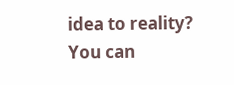idea to reality? You can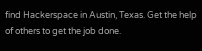find Hackerspace in Austin, Texas. Get the help of others to get the job done.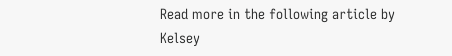Read more in the following article by Kelsey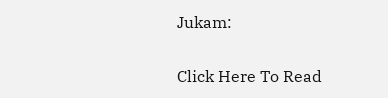Jukam:

Click Here To Read